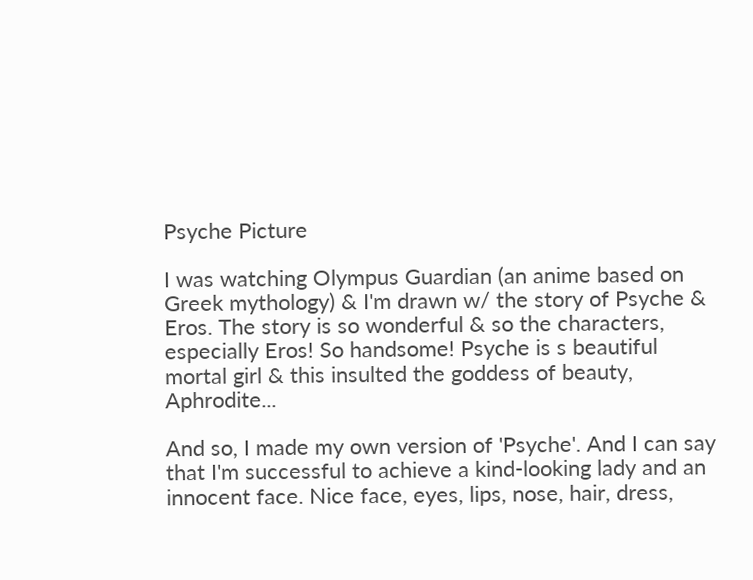Psyche Picture

I was watching Olympus Guardian (an anime based on Greek mythology) & I'm drawn w/ the story of Psyche & Eros. The story is so wonderful & so the characters, especially Eros! So handsome! Psyche is s beautiful mortal girl & this insulted the goddess of beauty, Aphrodite...

And so, I made my own version of 'Psyche'. And I can say that I'm successful to achieve a kind-looking lady and an innocent face. Nice face, eyes, lips, nose, hair, dress,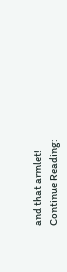and that armlet!
Continue Reading: